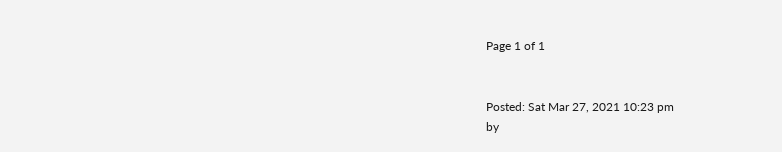Page 1 of 1


Posted: Sat Mar 27, 2021 10:23 pm
by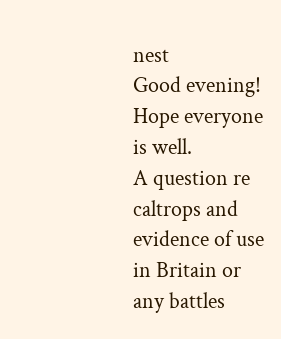nest
Good evening!
Hope everyone is well.
A question re caltrops and evidence of use in Britain or any battles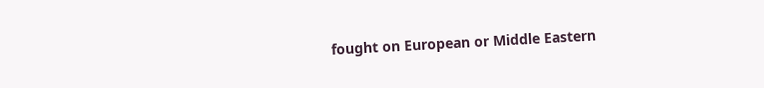fought on European or Middle Eastern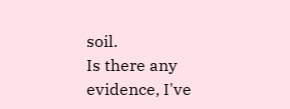soil.
Is there any evidence, I've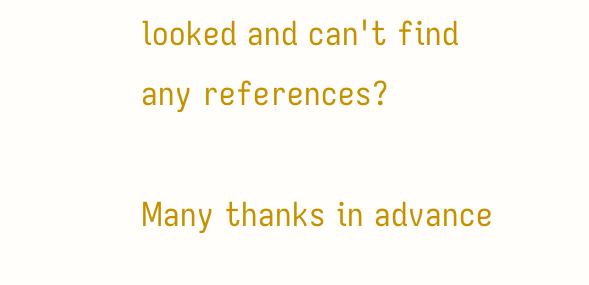looked and can't find any references?

Many thanks in advance